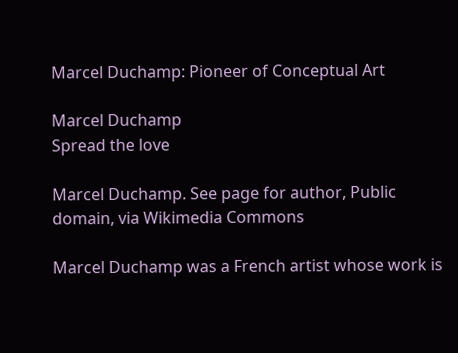Marcel Duchamp: Pioneer of Conceptual Art

Marcel Duchamp
Spread the love

Marcel Duchamp. See page for author, Public domain, via Wikimedia Commons

Marcel Duchamp was a French artist whose work is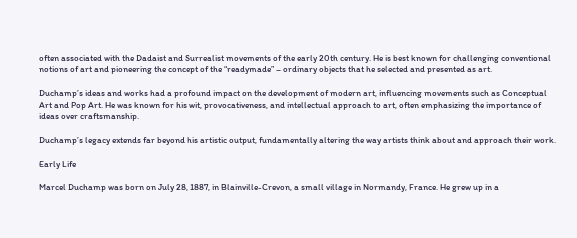often associated with the Dadaist and Surrealist movements of the early 20th century. He is best known for challenging conventional notions of art and pioneering the concept of the “readymade” – ordinary objects that he selected and presented as art.

Duchamp’s ideas and works had a profound impact on the development of modern art, influencing movements such as Conceptual Art and Pop Art. He was known for his wit, provocativeness, and intellectual approach to art, often emphasizing the importance of ideas over craftsmanship.

Duchamp’s legacy extends far beyond his artistic output, fundamentally altering the way artists think about and approach their work.

Early Life

Marcel Duchamp was born on July 28, 1887, in Blainville-Crevon, a small village in Normandy, France. He grew up in a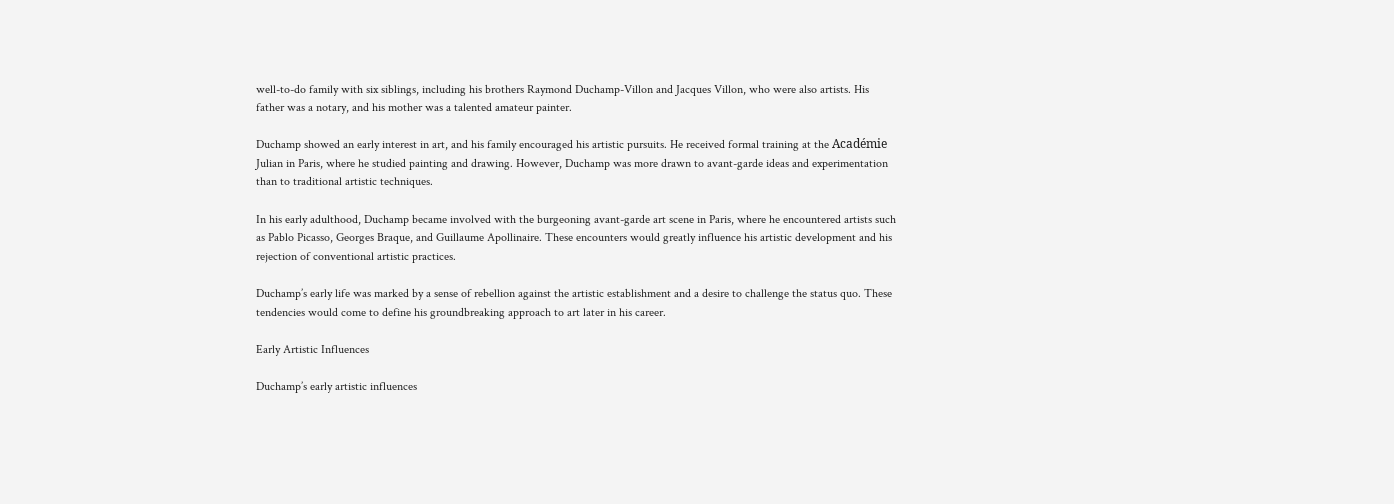well-to-do family with six siblings, including his brothers Raymond Duchamp-Villon and Jacques Villon, who were also artists. His father was a notary, and his mother was a talented amateur painter.

Duchamp showed an early interest in art, and his family encouraged his artistic pursuits. He received formal training at the Académie Julian in Paris, where he studied painting and drawing. However, Duchamp was more drawn to avant-garde ideas and experimentation than to traditional artistic techniques.

In his early adulthood, Duchamp became involved with the burgeoning avant-garde art scene in Paris, where he encountered artists such as Pablo Picasso, Georges Braque, and Guillaume Apollinaire. These encounters would greatly influence his artistic development and his rejection of conventional artistic practices.

Duchamp’s early life was marked by a sense of rebellion against the artistic establishment and a desire to challenge the status quo. These tendencies would come to define his groundbreaking approach to art later in his career.

Early Artistic Influences

Duchamp’s early artistic influences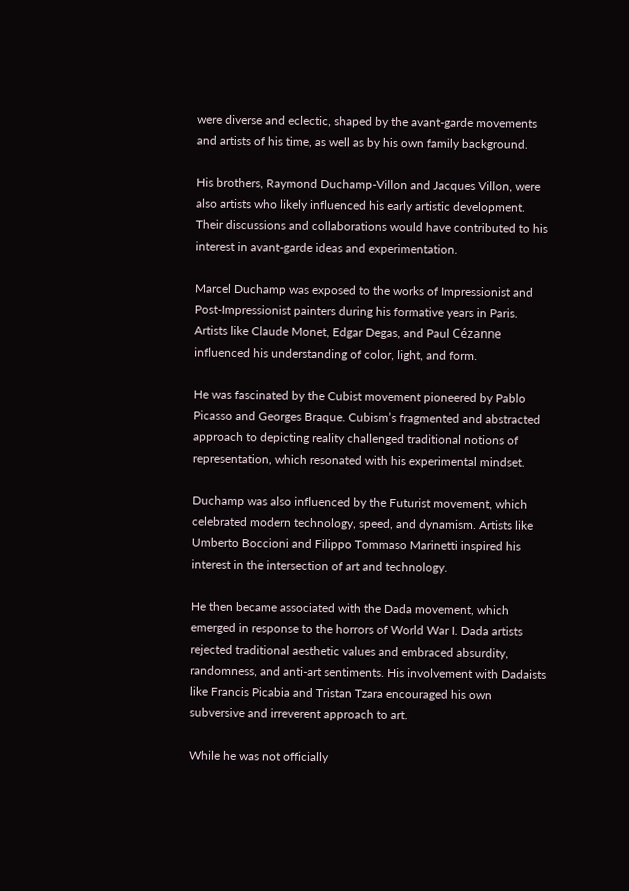were diverse and eclectic, shaped by the avant-garde movements and artists of his time, as well as by his own family background.

His brothers, Raymond Duchamp-Villon and Jacques Villon, were also artists who likely influenced his early artistic development. Their discussions and collaborations would have contributed to his interest in avant-garde ideas and experimentation.

Marcel Duchamp was exposed to the works of Impressionist and Post-Impressionist painters during his formative years in Paris. Artists like Claude Monet, Edgar Degas, and Paul Cézanne influenced his understanding of color, light, and form.

He was fascinated by the Cubist movement pioneered by Pablo Picasso and Georges Braque. Cubism’s fragmented and abstracted approach to depicting reality challenged traditional notions of representation, which resonated with his experimental mindset.

Duchamp was also influenced by the Futurist movement, which celebrated modern technology, speed, and dynamism. Artists like Umberto Boccioni and Filippo Tommaso Marinetti inspired his interest in the intersection of art and technology.

He then became associated with the Dada movement, which emerged in response to the horrors of World War I. Dada artists rejected traditional aesthetic values and embraced absurdity, randomness, and anti-art sentiments. His involvement with Dadaists like Francis Picabia and Tristan Tzara encouraged his own subversive and irreverent approach to art.

While he was not officially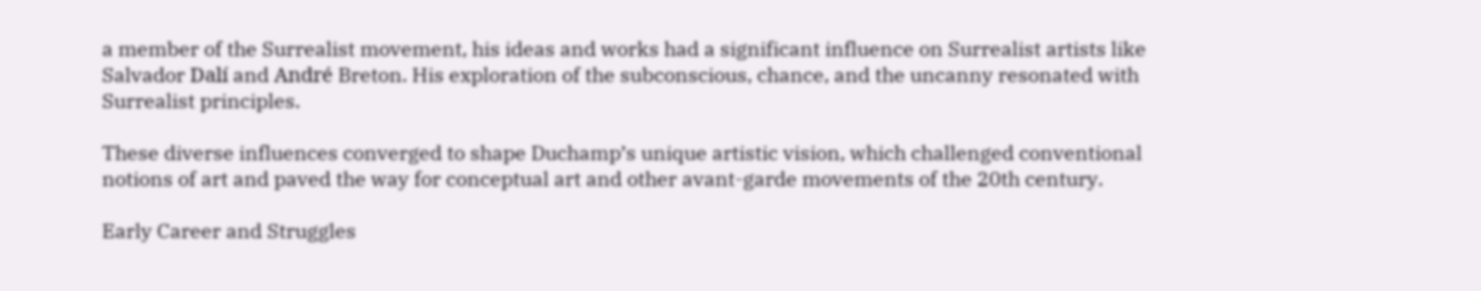a member of the Surrealist movement, his ideas and works had a significant influence on Surrealist artists like Salvador Dalí and André Breton. His exploration of the subconscious, chance, and the uncanny resonated with Surrealist principles.

These diverse influences converged to shape Duchamp’s unique artistic vision, which challenged conventional notions of art and paved the way for conceptual art and other avant-garde movements of the 20th century.

Early Career and Struggles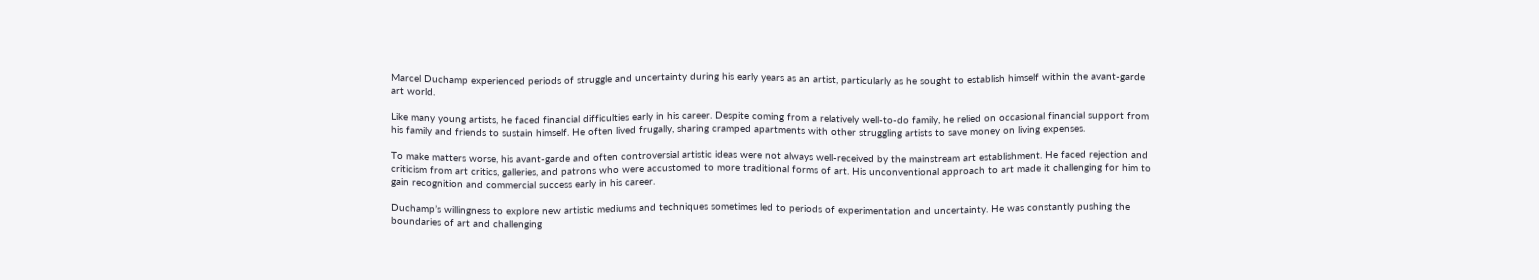Marcel Duchamp experienced periods of struggle and uncertainty during his early years as an artist, particularly as he sought to establish himself within the avant-garde art world.

Like many young artists, he faced financial difficulties early in his career. Despite coming from a relatively well-to-do family, he relied on occasional financial support from his family and friends to sustain himself. He often lived frugally, sharing cramped apartments with other struggling artists to save money on living expenses.

To make matters worse, his avant-garde and often controversial artistic ideas were not always well-received by the mainstream art establishment. He faced rejection and criticism from art critics, galleries, and patrons who were accustomed to more traditional forms of art. His unconventional approach to art made it challenging for him to gain recognition and commercial success early in his career.

Duchamp’s willingness to explore new artistic mediums and techniques sometimes led to periods of experimentation and uncertainty. He was constantly pushing the boundaries of art and challenging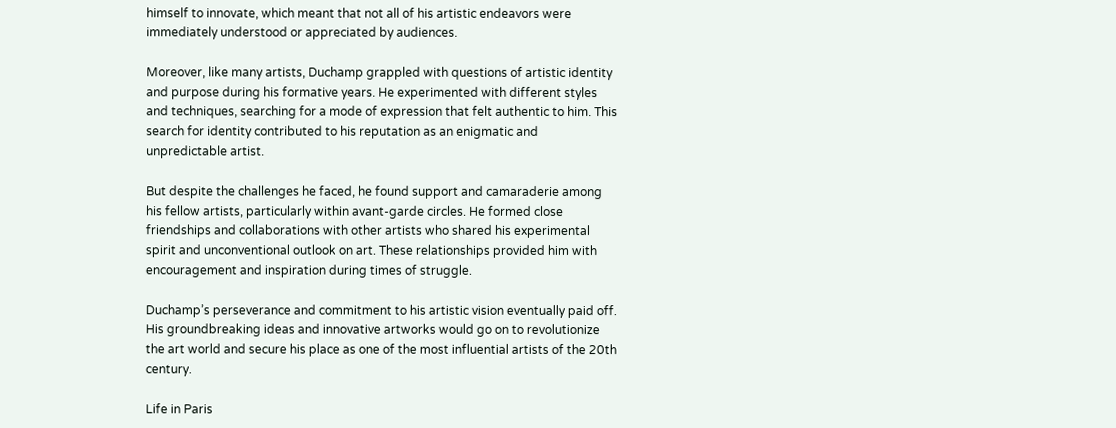himself to innovate, which meant that not all of his artistic endeavors were immediately understood or appreciated by audiences.

Moreover, like many artists, Duchamp grappled with questions of artistic identity and purpose during his formative years. He experimented with different styles and techniques, searching for a mode of expression that felt authentic to him. This search for identity contributed to his reputation as an enigmatic and unpredictable artist.

But despite the challenges he faced, he found support and camaraderie among his fellow artists, particularly within avant-garde circles. He formed close friendships and collaborations with other artists who shared his experimental spirit and unconventional outlook on art. These relationships provided him with encouragement and inspiration during times of struggle.

Duchamp’s perseverance and commitment to his artistic vision eventually paid off. His groundbreaking ideas and innovative artworks would go on to revolutionize the art world and secure his place as one of the most influential artists of the 20th century.

Life in Paris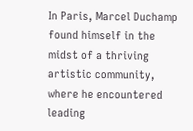In Paris, Marcel Duchamp found himself in the midst of a thriving artistic community, where he encountered leading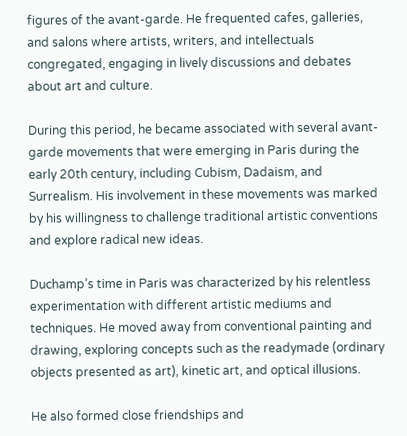figures of the avant-garde. He frequented cafes, galleries, and salons where artists, writers, and intellectuals congregated, engaging in lively discussions and debates about art and culture.

During this period, he became associated with several avant-garde movements that were emerging in Paris during the early 20th century, including Cubism, Dadaism, and Surrealism. His involvement in these movements was marked by his willingness to challenge traditional artistic conventions and explore radical new ideas.

Duchamp’s time in Paris was characterized by his relentless experimentation with different artistic mediums and techniques. He moved away from conventional painting and drawing, exploring concepts such as the readymade (ordinary objects presented as art), kinetic art, and optical illusions.

He also formed close friendships and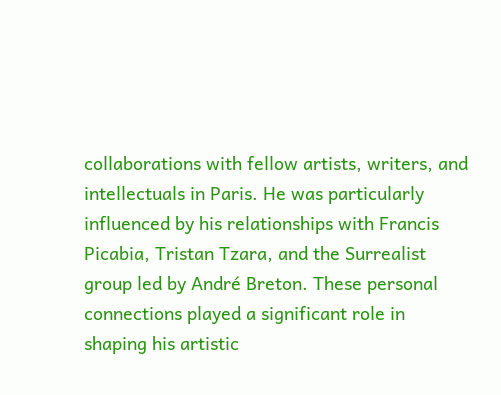collaborations with fellow artists, writers, and intellectuals in Paris. He was particularly influenced by his relationships with Francis Picabia, Tristan Tzara, and the Surrealist group led by André Breton. These personal connections played a significant role in shaping his artistic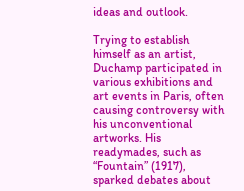ideas and outlook.

Trying to establish himself as an artist, Duchamp participated in various exhibitions and art events in Paris, often causing controversy with his unconventional artworks. His readymades, such as “Fountain” (1917), sparked debates about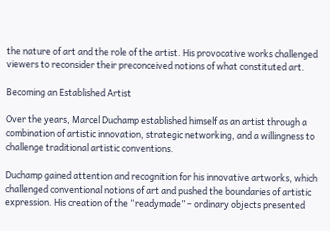the nature of art and the role of the artist. His provocative works challenged viewers to reconsider their preconceived notions of what constituted art.

Becoming an Established Artist

Over the years, Marcel Duchamp established himself as an artist through a combination of artistic innovation, strategic networking, and a willingness to challenge traditional artistic conventions.

Duchamp gained attention and recognition for his innovative artworks, which challenged conventional notions of art and pushed the boundaries of artistic expression. His creation of the “readymade” – ordinary objects presented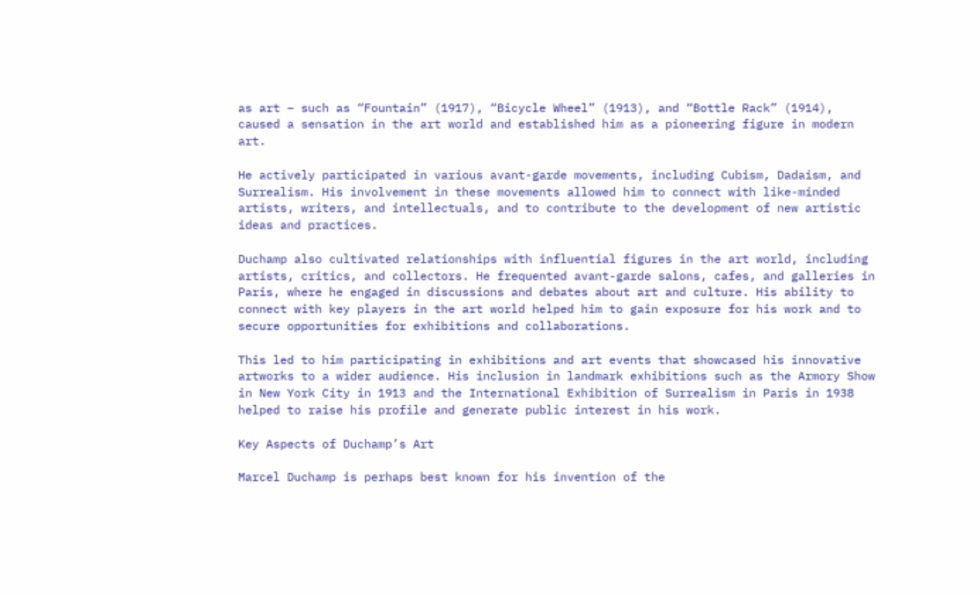as art – such as “Fountain” (1917), “Bicycle Wheel” (1913), and “Bottle Rack” (1914), caused a sensation in the art world and established him as a pioneering figure in modern art.

He actively participated in various avant-garde movements, including Cubism, Dadaism, and Surrealism. His involvement in these movements allowed him to connect with like-minded artists, writers, and intellectuals, and to contribute to the development of new artistic ideas and practices.

Duchamp also cultivated relationships with influential figures in the art world, including artists, critics, and collectors. He frequented avant-garde salons, cafes, and galleries in Paris, where he engaged in discussions and debates about art and culture. His ability to connect with key players in the art world helped him to gain exposure for his work and to secure opportunities for exhibitions and collaborations.

This led to him participating in exhibitions and art events that showcased his innovative artworks to a wider audience. His inclusion in landmark exhibitions such as the Armory Show in New York City in 1913 and the International Exhibition of Surrealism in Paris in 1938 helped to raise his profile and generate public interest in his work.

Key Aspects of Duchamp’s Art

Marcel Duchamp is perhaps best known for his invention of the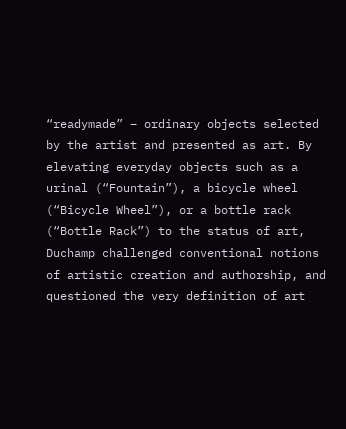“readymade” – ordinary objects selected by the artist and presented as art. By elevating everyday objects such as a urinal (“Fountain”), a bicycle wheel (“Bicycle Wheel”), or a bottle rack (“Bottle Rack”) to the status of art, Duchamp challenged conventional notions of artistic creation and authorship, and questioned the very definition of art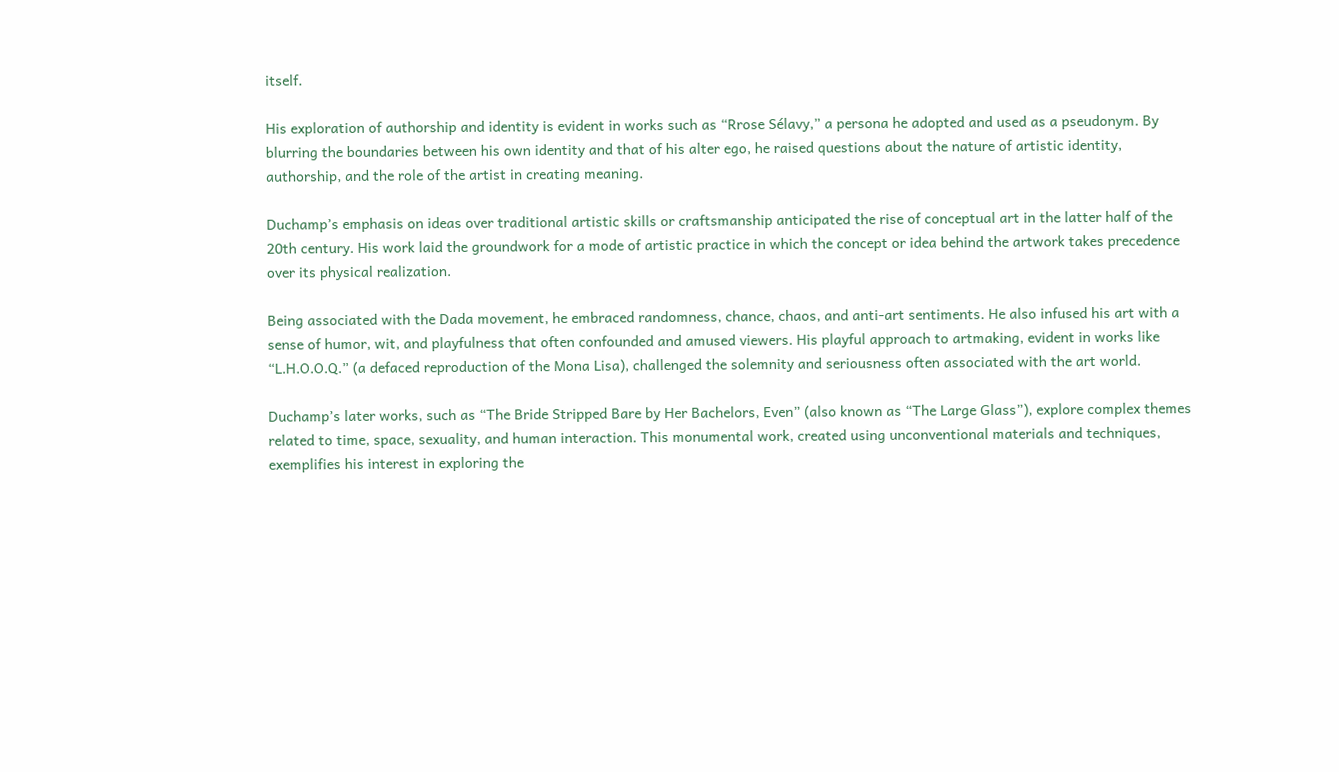itself.

His exploration of authorship and identity is evident in works such as “Rrose Sélavy,” a persona he adopted and used as a pseudonym. By blurring the boundaries between his own identity and that of his alter ego, he raised questions about the nature of artistic identity, authorship, and the role of the artist in creating meaning.

Duchamp’s emphasis on ideas over traditional artistic skills or craftsmanship anticipated the rise of conceptual art in the latter half of the 20th century. His work laid the groundwork for a mode of artistic practice in which the concept or idea behind the artwork takes precedence over its physical realization.

Being associated with the Dada movement, he embraced randomness, chance, chaos, and anti-art sentiments. He also infused his art with a sense of humor, wit, and playfulness that often confounded and amused viewers. His playful approach to artmaking, evident in works like “L.H.O.O.Q.” (a defaced reproduction of the Mona Lisa), challenged the solemnity and seriousness often associated with the art world.

Duchamp’s later works, such as “The Bride Stripped Bare by Her Bachelors, Even” (also known as “The Large Glass”), explore complex themes related to time, space, sexuality, and human interaction. This monumental work, created using unconventional materials and techniques, exemplifies his interest in exploring the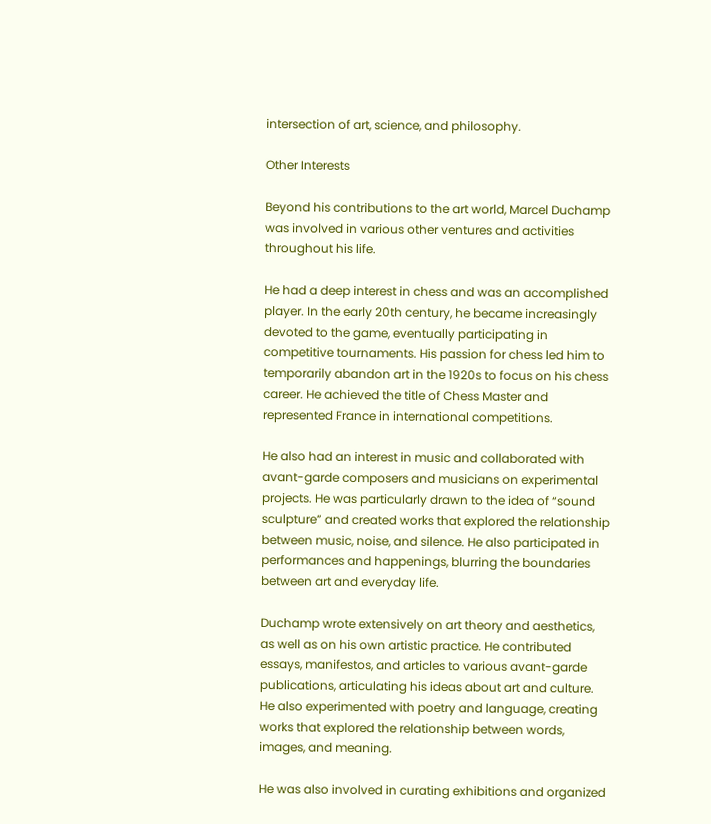intersection of art, science, and philosophy.

Other Interests

Beyond his contributions to the art world, Marcel Duchamp was involved in various other ventures and activities throughout his life.

He had a deep interest in chess and was an accomplished player. In the early 20th century, he became increasingly devoted to the game, eventually participating in competitive tournaments. His passion for chess led him to temporarily abandon art in the 1920s to focus on his chess career. He achieved the title of Chess Master and represented France in international competitions.

He also had an interest in music and collaborated with avant-garde composers and musicians on experimental projects. He was particularly drawn to the idea of “sound sculpture” and created works that explored the relationship between music, noise, and silence. He also participated in performances and happenings, blurring the boundaries between art and everyday life.

Duchamp wrote extensively on art theory and aesthetics, as well as on his own artistic practice. He contributed essays, manifestos, and articles to various avant-garde publications, articulating his ideas about art and culture. He also experimented with poetry and language, creating works that explored the relationship between words, images, and meaning.

He was also involved in curating exhibitions and organized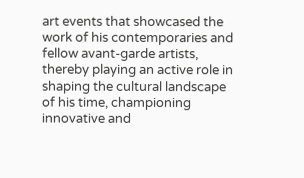art events that showcased the work of his contemporaries and fellow avant-garde artists, thereby playing an active role in shaping the cultural landscape of his time, championing innovative and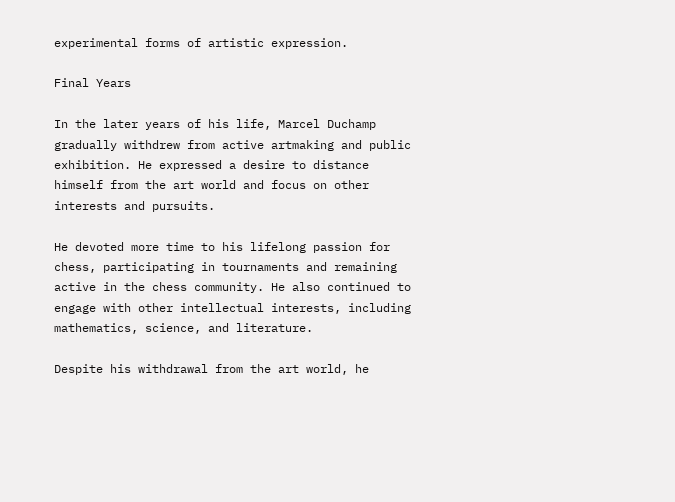experimental forms of artistic expression.

Final Years

In the later years of his life, Marcel Duchamp gradually withdrew from active artmaking and public exhibition. He expressed a desire to distance himself from the art world and focus on other interests and pursuits.

He devoted more time to his lifelong passion for chess, participating in tournaments and remaining active in the chess community. He also continued to engage with other intellectual interests, including mathematics, science, and literature.

Despite his withdrawal from the art world, he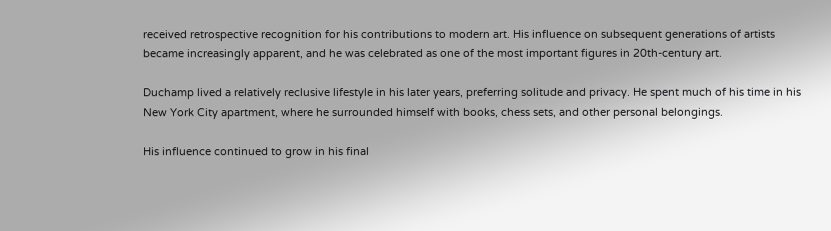received retrospective recognition for his contributions to modern art. His influence on subsequent generations of artists became increasingly apparent, and he was celebrated as one of the most important figures in 20th-century art.

Duchamp lived a relatively reclusive lifestyle in his later years, preferring solitude and privacy. He spent much of his time in his New York City apartment, where he surrounded himself with books, chess sets, and other personal belongings.

His influence continued to grow in his final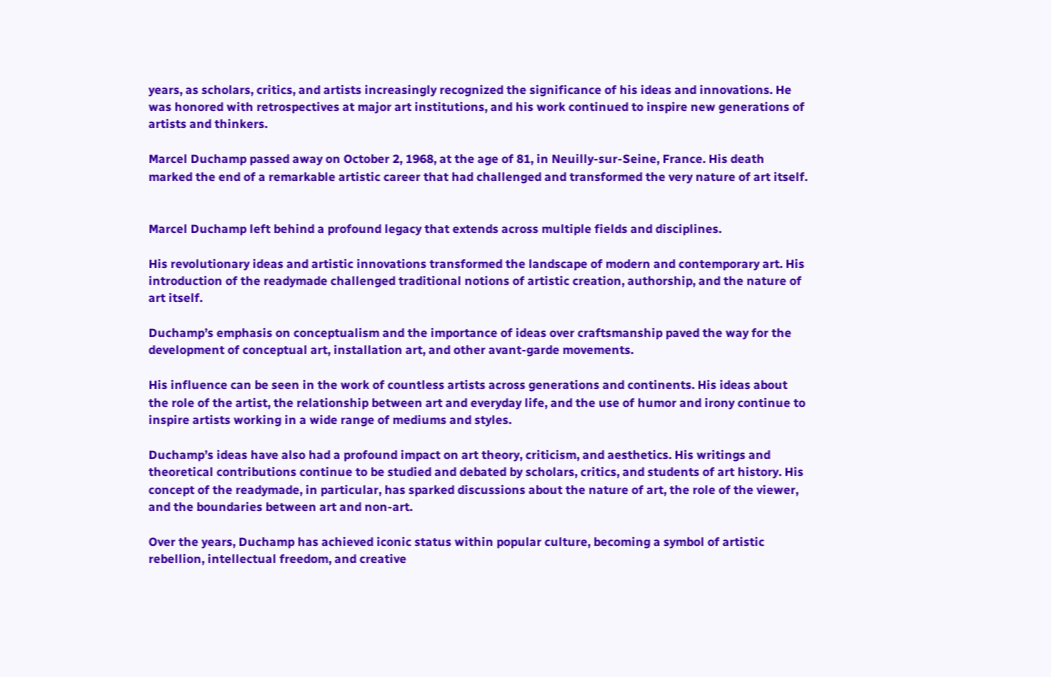years, as scholars, critics, and artists increasingly recognized the significance of his ideas and innovations. He was honored with retrospectives at major art institutions, and his work continued to inspire new generations of artists and thinkers.

Marcel Duchamp passed away on October 2, 1968, at the age of 81, in Neuilly-sur-Seine, France. His death marked the end of a remarkable artistic career that had challenged and transformed the very nature of art itself.


Marcel Duchamp left behind a profound legacy that extends across multiple fields and disciplines.

His revolutionary ideas and artistic innovations transformed the landscape of modern and contemporary art. His introduction of the readymade challenged traditional notions of artistic creation, authorship, and the nature of art itself.

Duchamp’s emphasis on conceptualism and the importance of ideas over craftsmanship paved the way for the development of conceptual art, installation art, and other avant-garde movements.

His influence can be seen in the work of countless artists across generations and continents. His ideas about the role of the artist, the relationship between art and everyday life, and the use of humor and irony continue to inspire artists working in a wide range of mediums and styles.

Duchamp’s ideas have also had a profound impact on art theory, criticism, and aesthetics. His writings and theoretical contributions continue to be studied and debated by scholars, critics, and students of art history. His concept of the readymade, in particular, has sparked discussions about the nature of art, the role of the viewer, and the boundaries between art and non-art.

Over the years, Duchamp has achieved iconic status within popular culture, becoming a symbol of artistic rebellion, intellectual freedom, and creative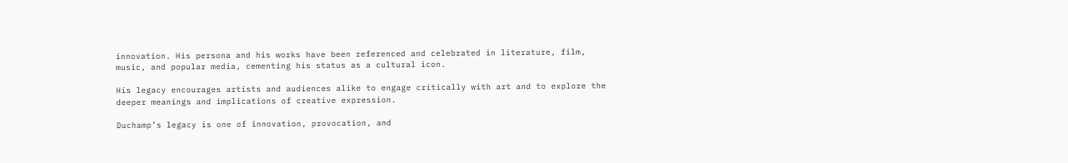innovation. His persona and his works have been referenced and celebrated in literature, film, music, and popular media, cementing his status as a cultural icon.

His legacy encourages artists and audiences alike to engage critically with art and to explore the deeper meanings and implications of creative expression.

Duchamp’s legacy is one of innovation, provocation, and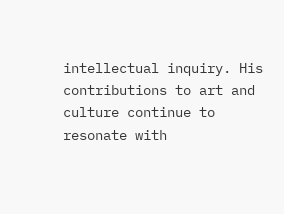intellectual inquiry. His contributions to art and culture continue to resonate with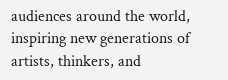audiences around the world, inspiring new generations of artists, thinkers, and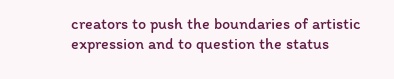creators to push the boundaries of artistic expression and to question the status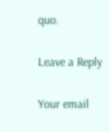quo.

Leave a Reply

Your email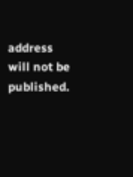address will not be published.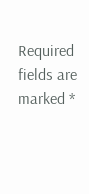Required fields are marked *